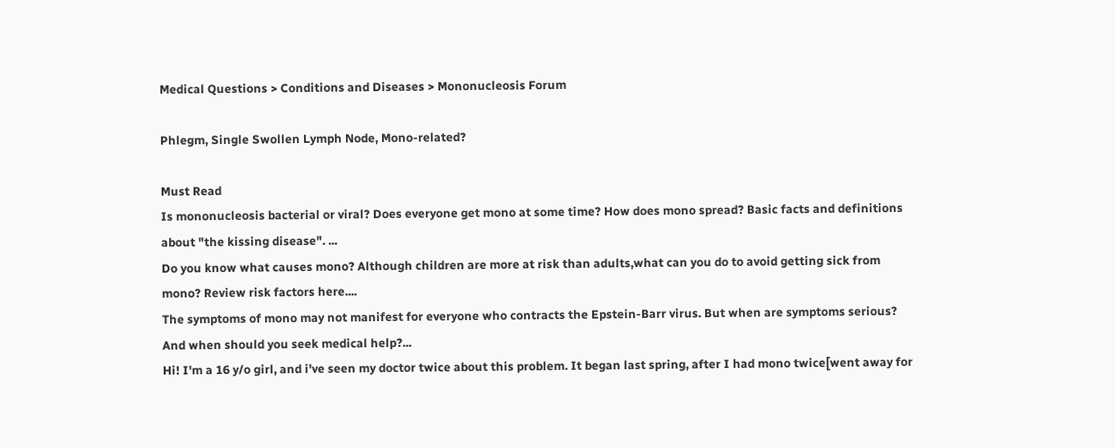Medical Questions > Conditions and Diseases > Mononucleosis Forum

Phlegm, Single Swollen Lymph Node, Mono-related?

Must Read
Is mononucleosis bacterial or viral? Does everyone get mono at some time? How does mono spread? Basic facts and definitions about "the kissing disease". ...
Do you know what causes mono? Although children are more at risk than adults,what can you do to avoid getting sick from mono? Review risk factors here....
The symptoms of mono may not manifest for everyone who contracts the Epstein-Barr virus. But when are symptoms serious? And when should you seek medical help?...
Hi! I'm a 16 y/o girl, and i've seen my doctor twice about this problem. It began last spring, after I had mono twice[went away for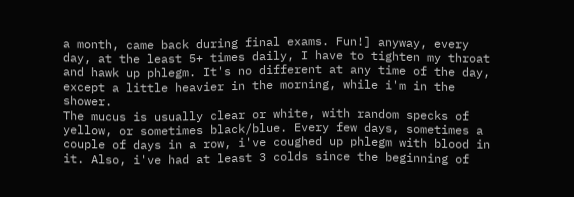a month, came back during final exams. Fun!] anyway, every day, at the least 5+ times daily, I have to tighten my throat and hawk up phlegm. It's no different at any time of the day, except a little heavier in the morning, while i'm in the shower.
The mucus is usually clear or white, with random specks of yellow, or sometimes black/blue. Every few days, sometimes a couple of days in a row, i've coughed up phlegm with blood in it. Also, i've had at least 3 colds since the beginning of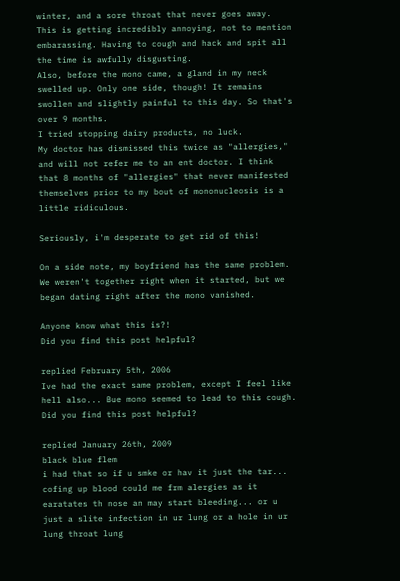winter, and a sore throat that never goes away. This is getting incredibly annoying, not to mention embarassing. Having to cough and hack and spit all the time is awfully disgusting.
Also, before the mono came, a gland in my neck swelled up. Only one side, though! It remains swollen and slightly painful to this day. So that's over 9 months.
I tried stopping dairy products, no luck.
My doctor has dismissed this twice as "allergies," and will not refer me to an ent doctor. I think that 8 months of "allergies" that never manifested themselves prior to my bout of mononucleosis is a little ridiculous.

Seriously, i'm desperate to get rid of this!

On a side note, my boyfriend has the same problem. We weren't together right when it started, but we began dating right after the mono vanished.

Anyone know what this is?!
Did you find this post helpful?

replied February 5th, 2006
Ive had the exact same problem, except I feel like hell also... Bue mono seemed to lead to this cough.
Did you find this post helpful?

replied January 26th, 2009
black blue flem
i had that so if u smke or hav it just the tar... cofing up blood could me frm alergies as it earatates th nose an may start bleeding... or u just a slite infection in ur lung or a hole in ur lung throat lung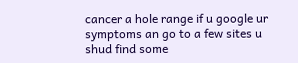cancer a hole range if u google ur symptoms an go to a few sites u shud find some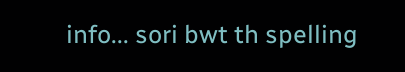info... sori bwt th spelling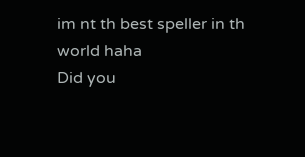im nt th best speller in th world haha
Did you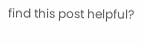find this post helpful?